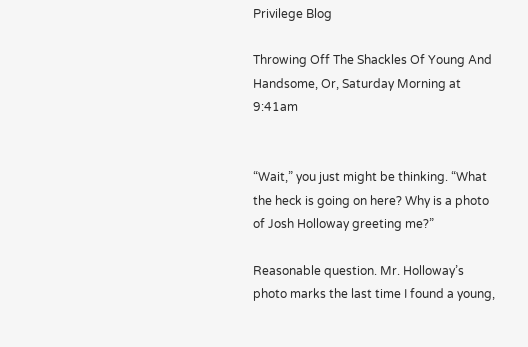Privilege Blog

Throwing Off The Shackles Of Young And Handsome, Or, Saturday Morning at 9:41am


“Wait,” you just might be thinking. “What the heck is going on here? Why is a photo of Josh Holloway greeting me?”

Reasonable question. Mr. Holloway’s photo marks the last time I found a young,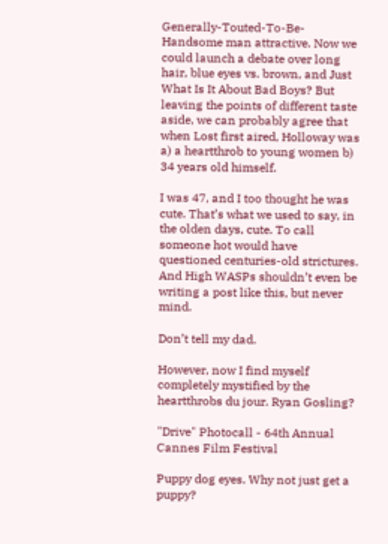Generally-Touted-To-Be-Handsome man attractive. Now we could launch a debate over long hair, blue eyes vs. brown, and Just What Is It About Bad Boys? But leaving the points of different taste aside, we can probably agree that when Lost first aired, Holloway was a) a heartthrob to young women b) 34 years old himself.

I was 47, and I too thought he was cute. That’s what we used to say, in the olden days, cute. To call someone hot would have questioned centuries-old strictures. And High WASPs shouldn’t even be writing a post like this, but never mind.

Don’t tell my dad.

However, now I find myself completely mystified by the heartthrobs du jour. Ryan Gosling?

"Drive" Photocall - 64th Annual Cannes Film Festival

Puppy dog eyes. Why not just get a puppy?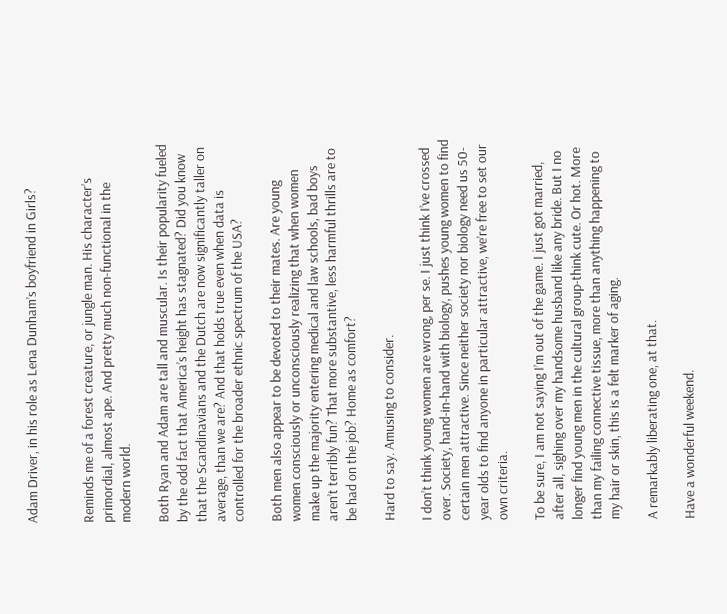Adam Driver, in his role as Lena Dunham’s boyfriend in Girls?


Reminds me of a forest creature, or jungle man. His character’s primordial, almost ape. And pretty much non-functional in the modern world.

Both Ryan and Adam are tall and muscular. Is their popularity fueled by the odd fact that America’s height has stagnated? Did you know that the Scandinavians and the Dutch are now significantly taller on average, than we are? And that holds true even when data is controlled for the broader ethnic spectrum of the USA?

Both men also appear to be devoted to their mates. Are young women consciously or unconsciously realizing that when women make up the majority entering medical and law schools, bad boys aren’t terribly fun? That more substantive, less harmful thrills are to be had on the job? Home as comfort?

Hard to say. Amusing to consider.

I don’t think young women are wrong, per se. I just think I’ve crossed over. Society, hand-in-hand with biology, pushes young women to find certain men attractive. Since neither society nor biology need us 50-year olds to find anyone in particular attractive, we’re free to set our own criteria.

To be sure, I am not saying I’m out of the game. I just got married, after all, sighing over my handsome husband like any bride. But I no longer find young men in the cultural group-think cute. Or hot. More than my failing connective tissue, more than anything happening to my hair or skin, this is a felt marker of aging.

A remarkably liberating one, at that.

Have a wonderful weekend.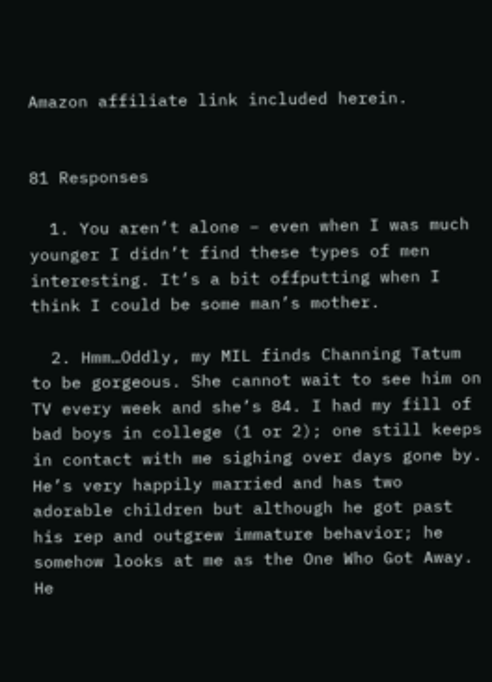Amazon affiliate link included herein.


81 Responses

  1. You aren’t alone – even when I was much younger I didn’t find these types of men interesting. It’s a bit offputting when I think I could be some man’s mother.

  2. Hmm…Oddly, my MIL finds Channing Tatum to be gorgeous. She cannot wait to see him on TV every week and she’s 84. I had my fill of bad boys in college (1 or 2); one still keeps in contact with me sighing over days gone by. He’s very happily married and has two adorable children but although he got past his rep and outgrew immature behavior; he somehow looks at me as the One Who Got Away. He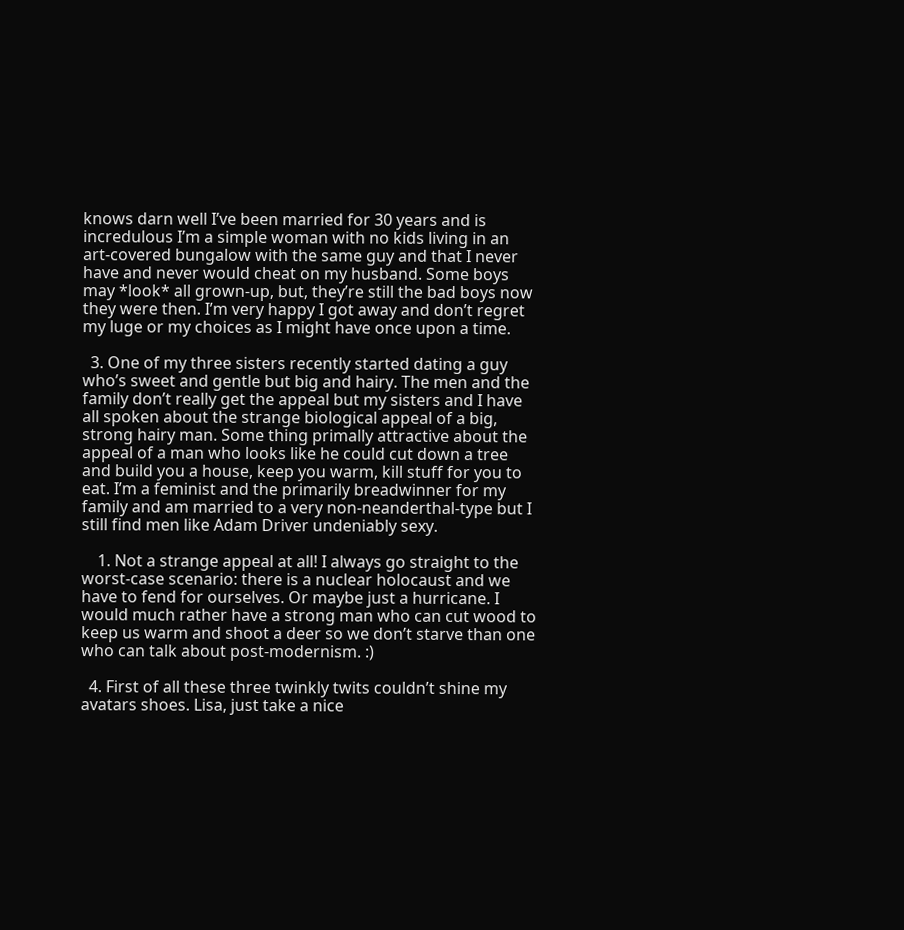knows darn well I’ve been married for 30 years and is incredulous I’m a simple woman with no kids living in an art-covered bungalow with the same guy and that I never have and never would cheat on my husband. Some boys may *look* all grown-up, but, they’re still the bad boys now they were then. I’m very happy I got away and don’t regret my luge or my choices as I might have once upon a time.

  3. One of my three sisters recently started dating a guy who’s sweet and gentle but big and hairy. The men and the family don’t really get the appeal but my sisters and I have all spoken about the strange biological appeal of a big, strong hairy man. Some thing primally attractive about the appeal of a man who looks like he could cut down a tree and build you a house, keep you warm, kill stuff for you to eat. I’m a feminist and the primarily breadwinner for my family and am married to a very non-neanderthal-type but I still find men like Adam Driver undeniably sexy.

    1. Not a strange appeal at all! I always go straight to the worst-case scenario: there is a nuclear holocaust and we have to fend for ourselves. Or maybe just a hurricane. I would much rather have a strong man who can cut wood to keep us warm and shoot a deer so we don’t starve than one who can talk about post-modernism. :)

  4. First of all these three twinkly twits couldn’t shine my avatars shoes. Lisa, just take a nice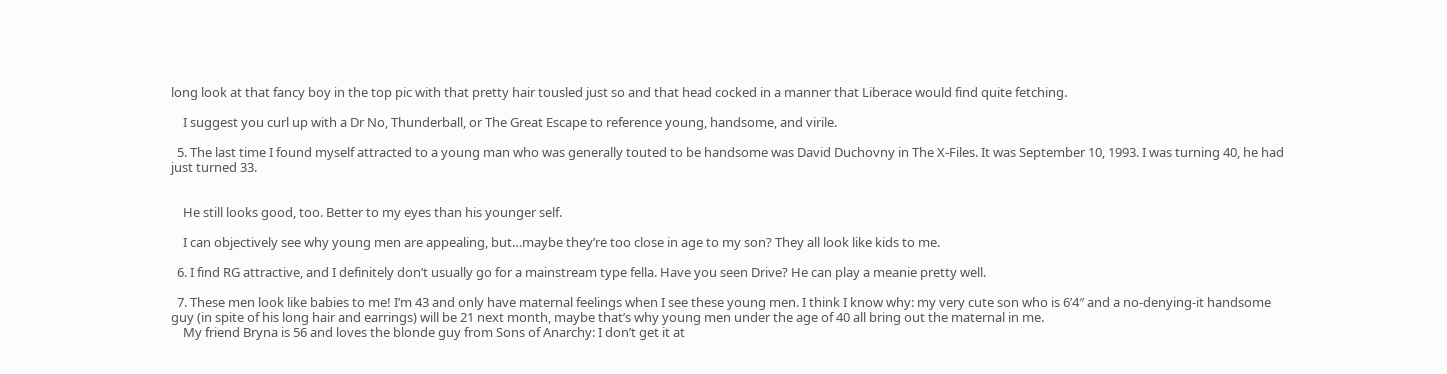long look at that fancy boy in the top pic with that pretty hair tousled just so and that head cocked in a manner that Liberace would find quite fetching.

    I suggest you curl up with a Dr No, Thunderball, or The Great Escape to reference young, handsome, and virile.

  5. The last time I found myself attracted to a young man who was generally touted to be handsome was David Duchovny in The X-Files. It was September 10, 1993. I was turning 40, he had just turned 33.


    He still looks good, too. Better to my eyes than his younger self.

    I can objectively see why young men are appealing, but…maybe they’re too close in age to my son? They all look like kids to me.

  6. I find RG attractive, and I definitely don’t usually go for a mainstream type fella. Have you seen Drive? He can play a meanie pretty well.

  7. These men look like babies to me! I’m 43 and only have maternal feelings when I see these young men. I think I know why: my very cute son who is 6’4″ and a no-denying-it handsome guy (in spite of his long hair and earrings) will be 21 next month, maybe that’s why young men under the age of 40 all bring out the maternal in me.
    My friend Bryna is 56 and loves the blonde guy from Sons of Anarchy: I don’t get it at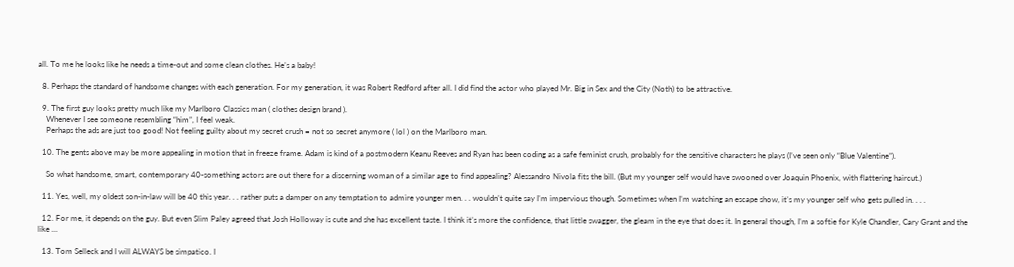all. To me he looks like he needs a time-out and some clean clothes. He’s a baby!

  8. Perhaps the standard of handsome changes with each generation. For my generation, it was Robert Redford after all. I did find the actor who played Mr. Big in Sex and the City (Noth) to be attractive.

  9. The first guy looks pretty much like my Marlboro Classics man ( clothes design brand ).
    Whenever I see someone resembling “him”, I feel weak.
    Perhaps the ads are just too good! Not feeling guilty about my secret crush = not so secret anymore ( lol ) on the Marlboro man.

  10. The gents above may be more appealing in motion that in freeze frame. Adam is kind of a postmodern Keanu Reeves and Ryan has been coding as a safe feminist crush, probably for the sensitive characters he plays (I’ve seen only “Blue Valentine”).

    So what handsome, smart, contemporary 40-something actors are out there for a discerning woman of a similar age to find appealing? Alessandro Nivola fits the bill. (But my younger self would have swooned over Joaquin Phoenix, with flattering haircut.)

  11. Yes, well, my oldest son-in-law will be 40 this year. . . rather puts a damper on any temptation to admire younger men. . . wouldn’t quite say I’m impervious though. Sometimes when I’m watching an escape show, it’s my younger self who gets pulled in. . . .

  12. For me, it depends on the guy. But even Slim Paley agreed that Josh Holloway is cute and she has excellent taste. I think it’s more the confidence, that little swagger, the gleam in the eye that does it. In general though, I’m a softie for Kyle Chandler, Cary Grant and the like …

  13. Tom Selleck and I will ALWAYS be simpatico. I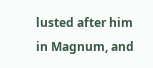lusted after him in Magnum, and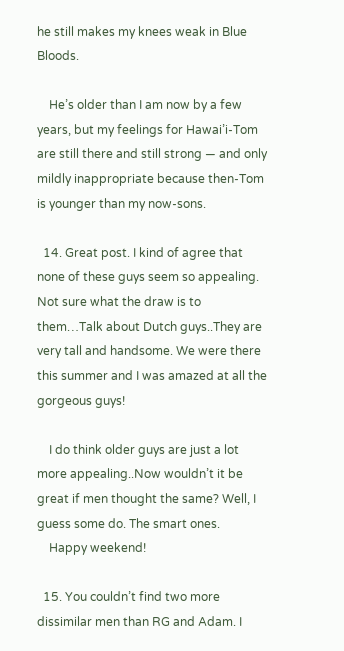he still makes my knees weak in Blue Bloods.

    He’s older than I am now by a few years, but my feelings for Hawai’i-Tom are still there and still strong — and only mildly inappropriate because then-Tom is younger than my now-sons.

  14. Great post. I kind of agree that none of these guys seem so appealing. Not sure what the draw is to them…Talk about Dutch guys..They are very tall and handsome. We were there this summer and I was amazed at all the gorgeous guys!

    I do think older guys are just a lot more appealing..Now wouldn’t it be great if men thought the same? Well, I guess some do. The smart ones.
    Happy weekend!

  15. You couldn’t find two more dissimilar men than RG and Adam. I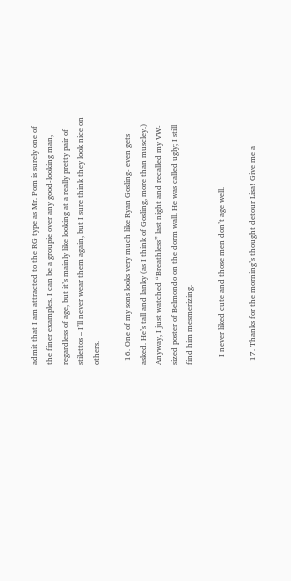admit that I am attracted to the RG type as Mr. Pom is surely one of the finer examples. I can be a groupie over any good-looking man, regardless of age, but it’s mainly like looking at a really pretty pair of stilettos – I’ll never wear them again, but I sure think they look nice on others.

  16. One of my sons looks very much like Ryan Gosling- even gets asked. He’s tall and lanky (as I think of Gosling, more than muscley.) Anyway, I just watched “Breathless” last night and recalled my VW-sized poster of Belmondo on the dorm wall. He was called ugly; I still find him mesmerizing.

    I never liked cute and those men don’t age well.

  17. Thanks for the morning’s thought detour Lisa! Give me a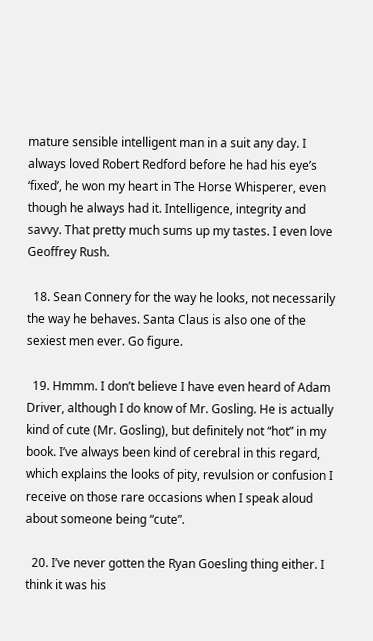mature sensible intelligent man in a suit any day. I always loved Robert Redford before he had his eye’s ‘fixed’, he won my heart in The Horse Whisperer, even though he always had it. Intelligence, integrity and savvy. That pretty much sums up my tastes. I even love Geoffrey Rush.

  18. Sean Connery for the way he looks, not necessarily the way he behaves. Santa Claus is also one of the sexiest men ever. Go figure.

  19. Hmmm. I don’t believe I have even heard of Adam Driver, although I do know of Mr. Gosling. He is actually kind of cute (Mr. Gosling), but definitely not “hot” in my book. I’ve always been kind of cerebral in this regard, which explains the looks of pity, revulsion or confusion I receive on those rare occasions when I speak aloud about someone being “cute”.

  20. I’ve never gotten the Ryan Goesling thing either. I think it was his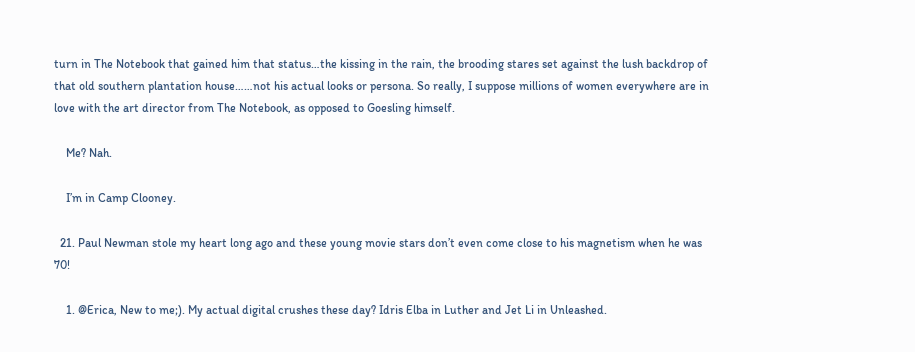turn in The Notebook that gained him that status…the kissing in the rain, the brooding stares set against the lush backdrop of that old southern plantation house……not his actual looks or persona. So really, I suppose millions of women everywhere are in love with the art director from The Notebook, as opposed to Goesling himself.

    Me? Nah.

    I’m in Camp Clooney.

  21. Paul Newman stole my heart long ago and these young movie stars don’t even come close to his magnetism when he was 70!

    1. @Erica, New to me;). My actual digital crushes these day? Idris Elba in Luther and Jet Li in Unleashed.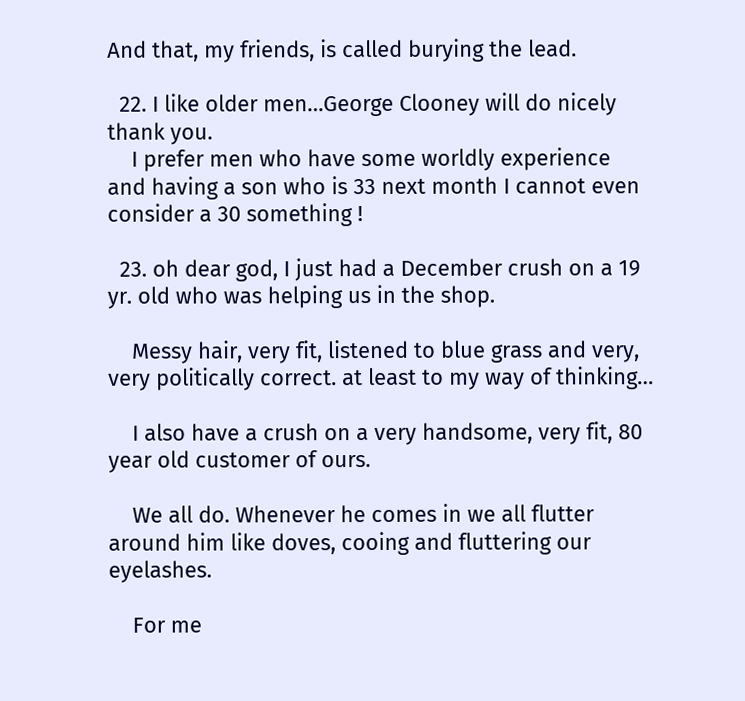And that, my friends, is called burying the lead.

  22. I like older men…George Clooney will do nicely thank you.
    I prefer men who have some worldly experience and having a son who is 33 next month I cannot even consider a 30 something !

  23. oh dear god, I just had a December crush on a 19 yr. old who was helping us in the shop.

    Messy hair, very fit, listened to blue grass and very, very politically correct. at least to my way of thinking…

    I also have a crush on a very handsome, very fit, 80 year old customer of ours.

    We all do. Whenever he comes in we all flutter around him like doves, cooing and fluttering our eyelashes.

    For me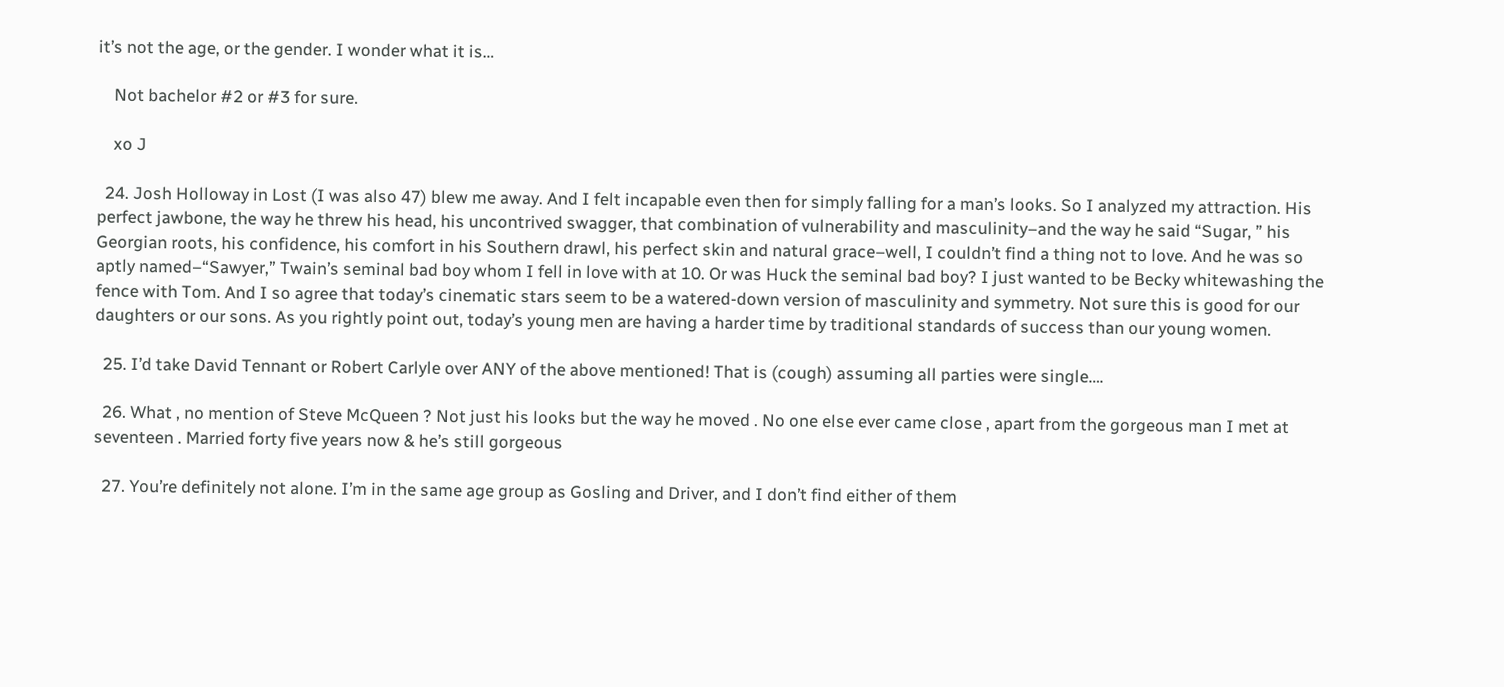it’s not the age, or the gender. I wonder what it is…

    Not bachelor #2 or #3 for sure.

    xo J

  24. Josh Holloway in Lost (I was also 47) blew me away. And I felt incapable even then for simply falling for a man’s looks. So I analyzed my attraction. His perfect jawbone, the way he threw his head, his uncontrived swagger, that combination of vulnerability and masculinity–and the way he said “Sugar, ” his Georgian roots, his confidence, his comfort in his Southern drawl, his perfect skin and natural grace–well, I couldn’t find a thing not to love. And he was so aptly named–“Sawyer,” Twain’s seminal bad boy whom I fell in love with at 10. Or was Huck the seminal bad boy? I just wanted to be Becky whitewashing the fence with Tom. And I so agree that today’s cinematic stars seem to be a watered-down version of masculinity and symmetry. Not sure this is good for our daughters or our sons. As you rightly point out, today’s young men are having a harder time by traditional standards of success than our young women.

  25. I’d take David Tennant or Robert Carlyle over ANY of the above mentioned! That is (cough) assuming all parties were single….

  26. What , no mention of Steve McQueen ? Not just his looks but the way he moved . No one else ever came close , apart from the gorgeous man I met at seventeen . Married forty five years now & he’s still gorgeous

  27. You’re definitely not alone. I’m in the same age group as Gosling and Driver, and I don’t find either of them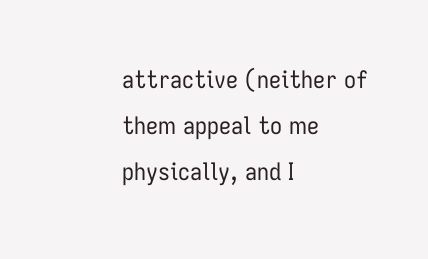attractive (neither of them appeal to me physically, and I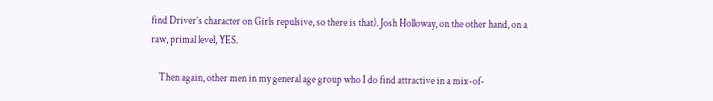find Driver’s character on Girls repulsive, so there is that). Josh Holloway, on the other hand, on a raw, primal level, YES.

    Then again, other men in my general age group who I do find attractive in a mix-of-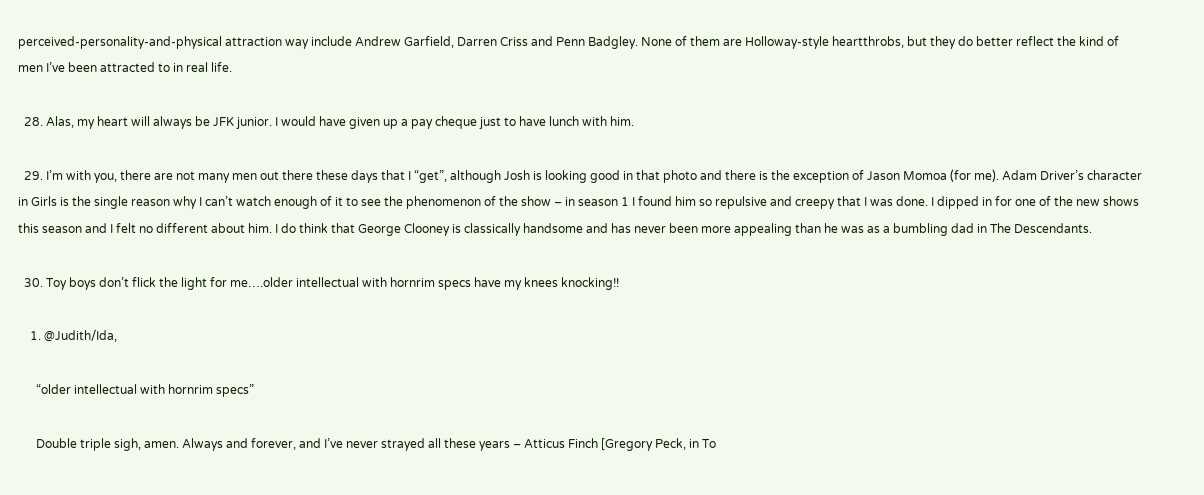perceived-personality-and-physical attraction way include Andrew Garfield, Darren Criss and Penn Badgley. None of them are Holloway-style heartthrobs, but they do better reflect the kind of men I’ve been attracted to in real life.

  28. Alas, my heart will always be JFK junior. I would have given up a pay cheque just to have lunch with him.

  29. I’m with you, there are not many men out there these days that I “get”, although Josh is looking good in that photo and there is the exception of Jason Momoa (for me). Adam Driver’s character in Girls is the single reason why I can’t watch enough of it to see the phenomenon of the show – in season 1 I found him so repulsive and creepy that I was done. I dipped in for one of the new shows this season and I felt no different about him. I do think that George Clooney is classically handsome and has never been more appealing than he was as a bumbling dad in The Descendants.

  30. Toy boys don’t flick the light for me….older intellectual with hornrim specs have my knees knocking!!

    1. @Judith/Ida,

      “older intellectual with hornrim specs”

      Double triple sigh, amen. Always and forever, and I’ve never strayed all these years – Atticus Finch [Gregory Peck, in To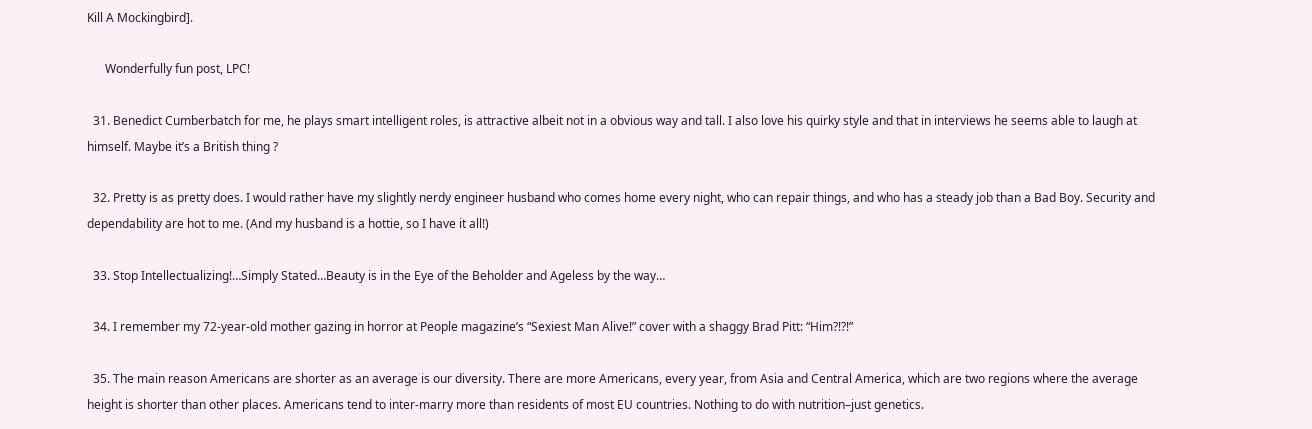Kill A Mockingbird].

      Wonderfully fun post, LPC!

  31. Benedict Cumberbatch for me, he plays smart intelligent roles, is attractive albeit not in a obvious way and tall. I also love his quirky style and that in interviews he seems able to laugh at himself. Maybe it’s a British thing ?

  32. Pretty is as pretty does. I would rather have my slightly nerdy engineer husband who comes home every night, who can repair things, and who has a steady job than a Bad Boy. Security and dependability are hot to me. (And my husband is a hottie, so I have it all!)

  33. Stop Intellectualizing!…Simply Stated…Beauty is in the Eye of the Beholder and Ageless by the way…

  34. I remember my 72-year-old mother gazing in horror at People magazine’s “Sexiest Man Alive!” cover with a shaggy Brad Pitt: “Him?!?!”

  35. The main reason Americans are shorter as an average is our diversity. There are more Americans, every year, from Asia and Central America, which are two regions where the average height is shorter than other places. Americans tend to inter-marry more than residents of most EU countries. Nothing to do with nutrition–just genetics.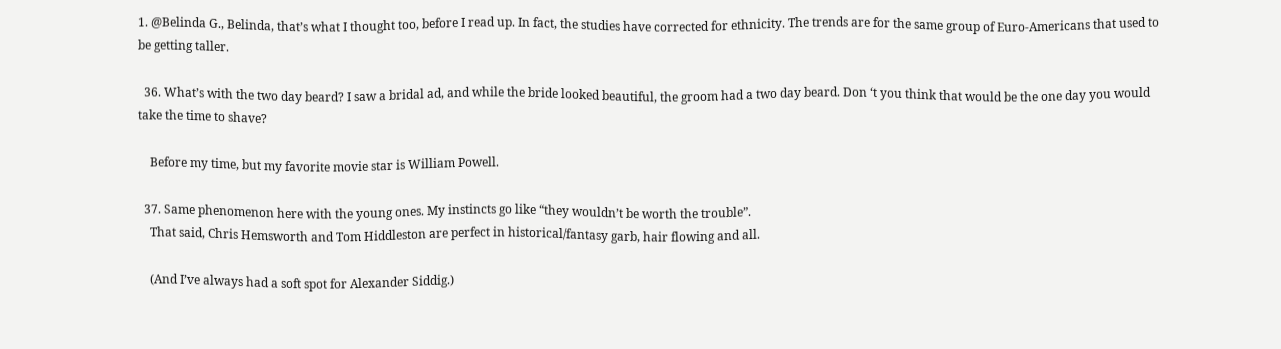1. @Belinda G., Belinda, that’s what I thought too, before I read up. In fact, the studies have corrected for ethnicity. The trends are for the same group of Euro-Americans that used to be getting taller.

  36. What’s with the two day beard? I saw a bridal ad, and while the bride looked beautiful, the groom had a two day beard. Don ‘t you think that would be the one day you would take the time to shave?

    Before my time, but my favorite movie star is William Powell.

  37. Same phenomenon here with the young ones. My instincts go like “they wouldn’t be worth the trouble”.
    That said, Chris Hemsworth and Tom Hiddleston are perfect in historical/fantasy garb, hair flowing and all.

    (And I’ve always had a soft spot for Alexander Siddig.)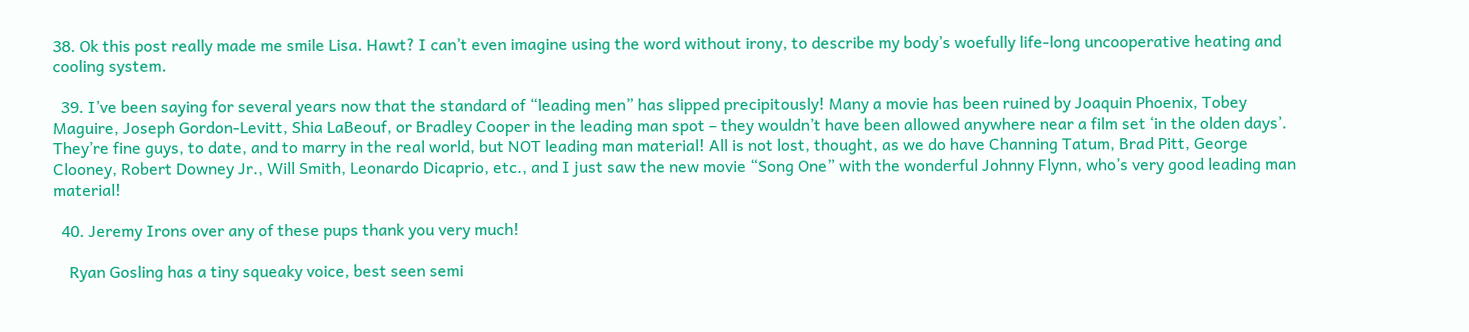38. Ok this post really made me smile Lisa. Hawt? I can’t even imagine using the word without irony, to describe my body’s woefully life-long uncooperative heating and cooling system.

  39. I’ve been saying for several years now that the standard of “leading men” has slipped precipitously! Many a movie has been ruined by Joaquin Phoenix, Tobey Maguire, Joseph Gordon-Levitt, Shia LaBeouf, or Bradley Cooper in the leading man spot – they wouldn’t have been allowed anywhere near a film set ‘in the olden days’. They’re fine guys, to date, and to marry in the real world, but NOT leading man material! All is not lost, thought, as we do have Channing Tatum, Brad Pitt, George Clooney, Robert Downey Jr., Will Smith, Leonardo Dicaprio, etc., and I just saw the new movie “Song One” with the wonderful Johnny Flynn, who’s very good leading man material!

  40. Jeremy Irons over any of these pups thank you very much!

    Ryan Gosling has a tiny squeaky voice, best seen semi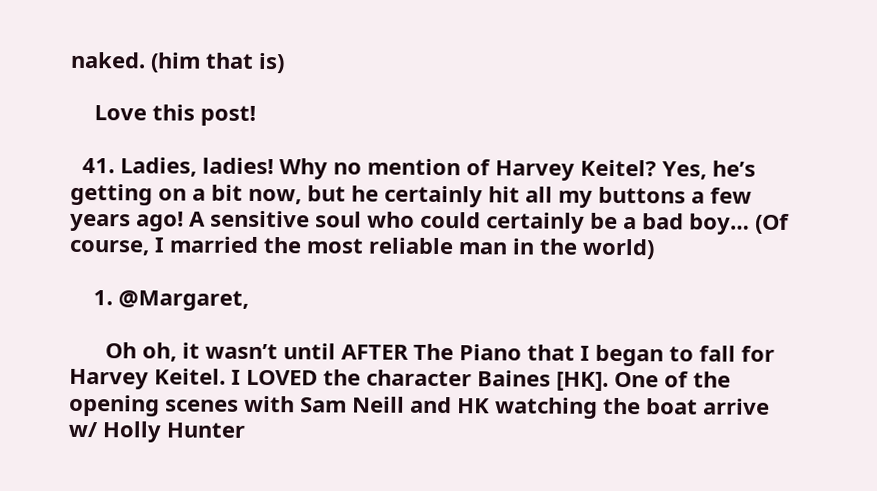naked. (him that is)

    Love this post!

  41. Ladies, ladies! Why no mention of Harvey Keitel? Yes, he’s getting on a bit now, but he certainly hit all my buttons a few years ago! A sensitive soul who could certainly be a bad boy… (Of course, I married the most reliable man in the world)

    1. @Margaret,

      Oh oh, it wasn’t until AFTER The Piano that I began to fall for Harvey Keitel. I LOVED the character Baines [HK]. One of the opening scenes with Sam Neill and HK watching the boat arrive w/ Holly Hunter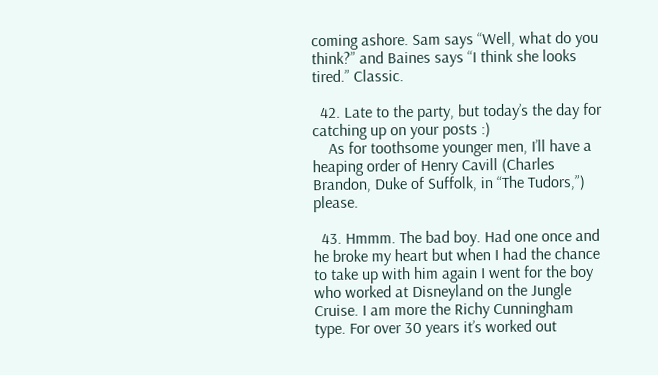coming ashore. Sam says “Well, what do you think?” and Baines says “I think she looks tired.” Classic.

  42. Late to the party, but today’s the day for catching up on your posts :)
    As for toothsome younger men, I’ll have a heaping order of Henry Cavill (Charles Brandon, Duke of Suffolk, in “The Tudors,”) please.

  43. Hmmm. The bad boy. Had one once and he broke my heart but when I had the chance to take up with him again I went for the boy who worked at Disneyland on the Jungle Cruise. I am more the Richy Cunningham type. For over 30 years it’s worked out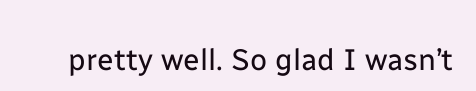pretty well. So glad I wasn’t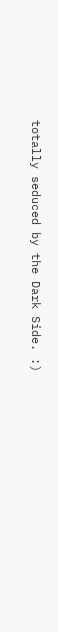totally seduced by the Dark Side. :)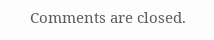Comments are closed.